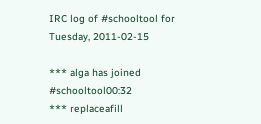IRC log of #schooltool for Tuesday, 2011-02-15

*** alga has joined #schooltool00:32
*** replaceafill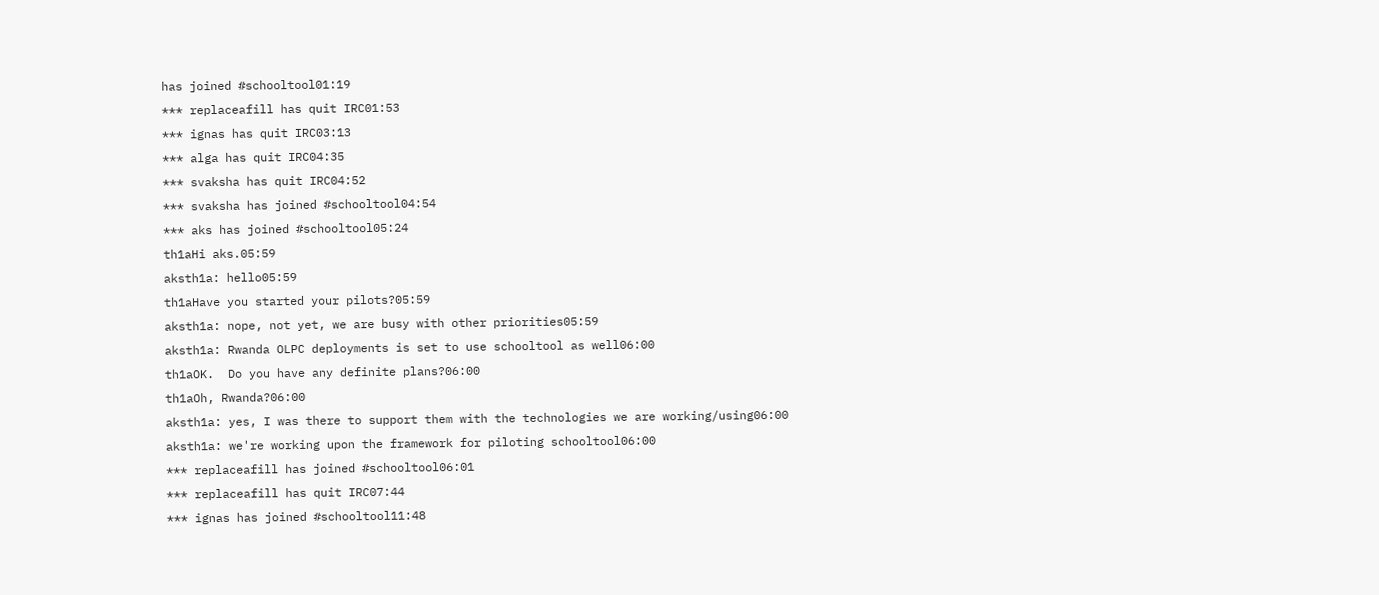has joined #schooltool01:19
*** replaceafill has quit IRC01:53
*** ignas has quit IRC03:13
*** alga has quit IRC04:35
*** svaksha has quit IRC04:52
*** svaksha has joined #schooltool04:54
*** aks has joined #schooltool05:24
th1aHi aks.05:59
aksth1a: hello05:59
th1aHave you started your pilots?05:59
aksth1a: nope, not yet, we are busy with other priorities05:59
aksth1a: Rwanda OLPC deployments is set to use schooltool as well06:00
th1aOK.  Do you have any definite plans?06:00
th1aOh, Rwanda?06:00
aksth1a: yes, I was there to support them with the technologies we are working/using06:00
aksth1a: we're working upon the framework for piloting schooltool06:00
*** replaceafill has joined #schooltool06:01
*** replaceafill has quit IRC07:44
*** ignas has joined #schooltool11:48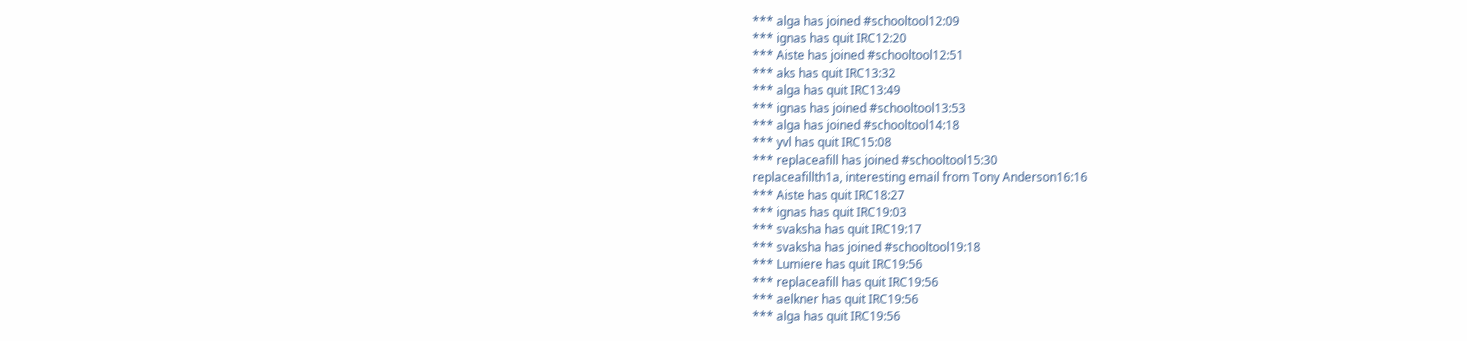*** alga has joined #schooltool12:09
*** ignas has quit IRC12:20
*** Aiste has joined #schooltool12:51
*** aks has quit IRC13:32
*** alga has quit IRC13:49
*** ignas has joined #schooltool13:53
*** alga has joined #schooltool14:18
*** yvl has quit IRC15:08
*** replaceafill has joined #schooltool15:30
replaceafillth1a, interesting email from Tony Anderson16:16
*** Aiste has quit IRC18:27
*** ignas has quit IRC19:03
*** svaksha has quit IRC19:17
*** svaksha has joined #schooltool19:18
*** Lumiere has quit IRC19:56
*** replaceafill has quit IRC19:56
*** aelkner has quit IRC19:56
*** alga has quit IRC19:56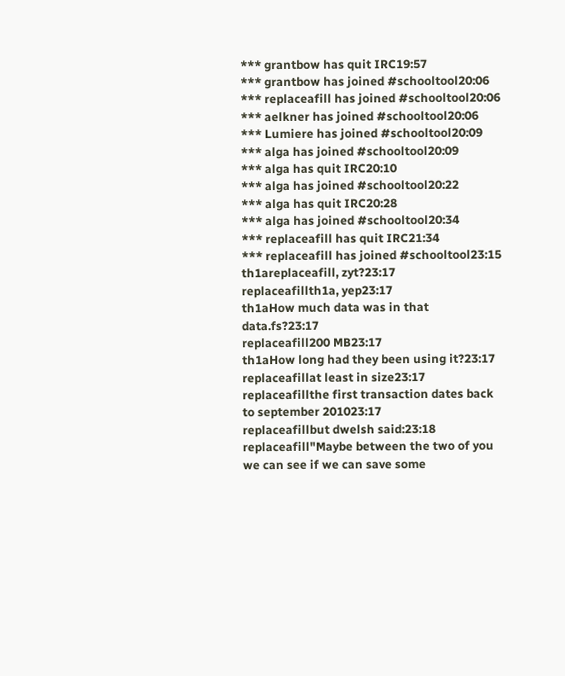*** grantbow has quit IRC19:57
*** grantbow has joined #schooltool20:06
*** replaceafill has joined #schooltool20:06
*** aelkner has joined #schooltool20:06
*** Lumiere has joined #schooltool20:09
*** alga has joined #schooltool20:09
*** alga has quit IRC20:10
*** alga has joined #schooltool20:22
*** alga has quit IRC20:28
*** alga has joined #schooltool20:34
*** replaceafill has quit IRC21:34
*** replaceafill has joined #schooltool23:15
th1areplaceafill, zyt?23:17
replaceafillth1a, yep23:17
th1aHow much data was in that data.fs?23:17
replaceafill200 MB23:17
th1aHow long had they been using it?23:17
replaceafillat least in size23:17
replaceafillthe first transaction dates back to september 201023:17
replaceafillbut dwelsh said:23:18
replaceafill"Maybe between the two of you we can see if we can save some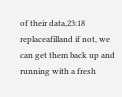of their data,23:18
replaceafilland if not, we can get them back up and running with a fresh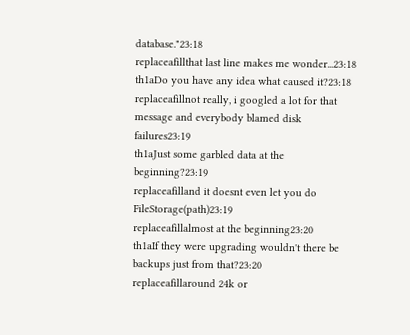database."23:18
replaceafillthat last line makes me wonder...23:18
th1aDo you have any idea what caused it?23:18
replaceafillnot really, i googled a lot for that message and everybody blamed disk failures23:19
th1aJust some garbled data at the beginning?23:19
replaceafilland it doesnt even let you do FileStorage(path)23:19
replaceafillalmost at the beginning23:20
th1aIf they were upgrading wouldn't there be backups just from that?23:20
replaceafillaround 24k or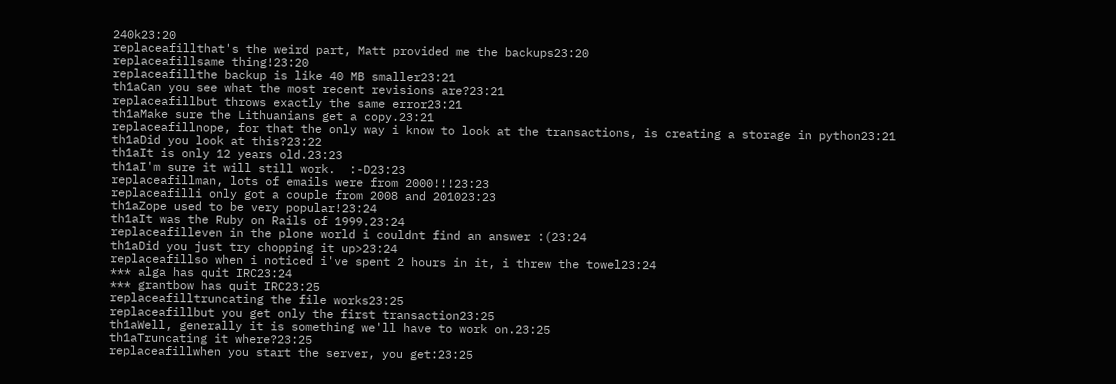240k23:20
replaceafillthat's the weird part, Matt provided me the backups23:20
replaceafillsame thing!23:20
replaceafillthe backup is like 40 MB smaller23:21
th1aCan you see what the most recent revisions are?23:21
replaceafillbut throws exactly the same error23:21
th1aMake sure the Lithuanians get a copy.23:21
replaceafillnope, for that the only way i know to look at the transactions, is creating a storage in python23:21
th1aDid you look at this?23:22
th1aIt is only 12 years old.23:23
th1aI'm sure it will still work.  :-D23:23
replaceafillman, lots of emails were from 2000!!!23:23
replaceafilli only got a couple from 2008 and 201023:23
th1aZope used to be very popular!23:24
th1aIt was the Ruby on Rails of 1999.23:24
replaceafilleven in the plone world i couldnt find an answer :(23:24
th1aDid you just try chopping it up>23:24
replaceafillso when i noticed i've spent 2 hours in it, i threw the towel23:24
*** alga has quit IRC23:24
*** grantbow has quit IRC23:25
replaceafilltruncating the file works23:25
replaceafillbut you get only the first transaction23:25
th1aWell, generally it is something we'll have to work on.23:25
th1aTruncating it where?23:25
replaceafillwhen you start the server, you get:23:25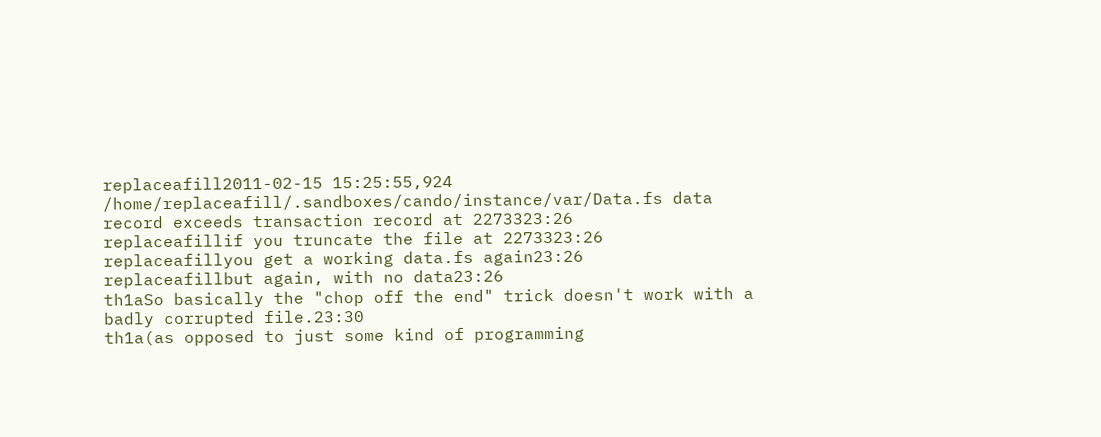replaceafill2011-02-15 15:25:55,924 /home/replaceafill/.sandboxes/cando/instance/var/Data.fs data record exceeds transaction record at 2273323:26
replaceafillif you truncate the file at 2273323:26
replaceafillyou get a working data.fs again23:26
replaceafillbut again, with no data23:26
th1aSo basically the "chop off the end" trick doesn't work with a badly corrupted file.23:30
th1a(as opposed to just some kind of programming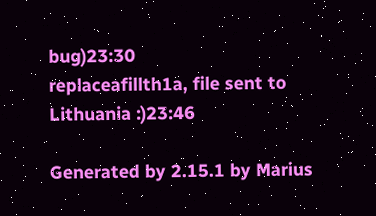bug)23:30
replaceafillth1a, file sent to Lithuania :)23:46

Generated by 2.15.1 by Marius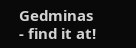Gedminas - find it at!